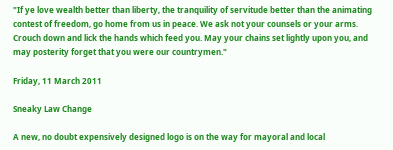"If ye love wealth better than liberty, the tranquility of servitude better than the animating contest of freedom, go home from us in peace. We ask not your counsels or your arms. Crouch down and lick the hands which feed you. May your chains set lightly upon you, and may posterity forget that you were our countrymen."

Friday, 11 March 2011

Sneaky Law Change

A new, no doubt expensively designed logo is on the way for mayoral and local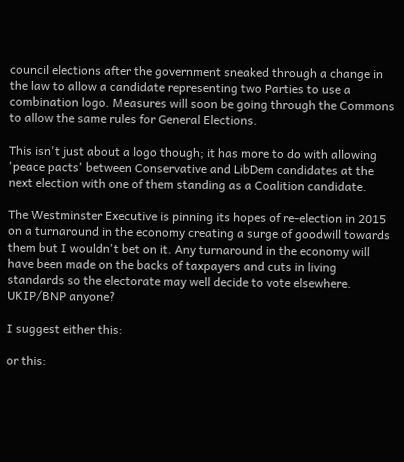council elections after the government sneaked through a change in the law to allow a candidate representing two Parties to use a combination logo. Measures will soon be going through the Commons to allow the same rules for General Elections.

This isn't just about a logo though; it has more to do with allowing 'peace pacts' between Conservative and LibDem candidates at the next election with one of them standing as a Coalition candidate.

The Westminster Executive is pinning its hopes of re-election in 2015 on a turnaround in the economy creating a surge of goodwill towards them but I wouldn't bet on it. Any turnaround in the economy will have been made on the backs of taxpayers and cuts in living standards so the electorate may well decide to vote elsewhere. UKIP/BNP anyone?

I suggest either this:

or this: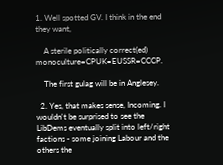1. Well spotted GV. I think in the end they want,

    A sterile politically correct(ed) monoculture=CPUK=EUSSR=CCCP.

    The first gulag will be in Anglesey.

  2. Yes, that makes sense, Incoming. I wouldn't be surprised to see the LibDems eventually split into left/right factions - some joining Labour and the others the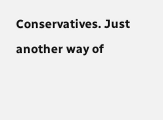Conservatives. Just another way of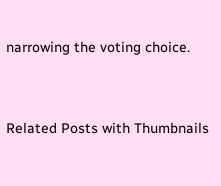narrowing the voting choice.


Related Posts with Thumbnails